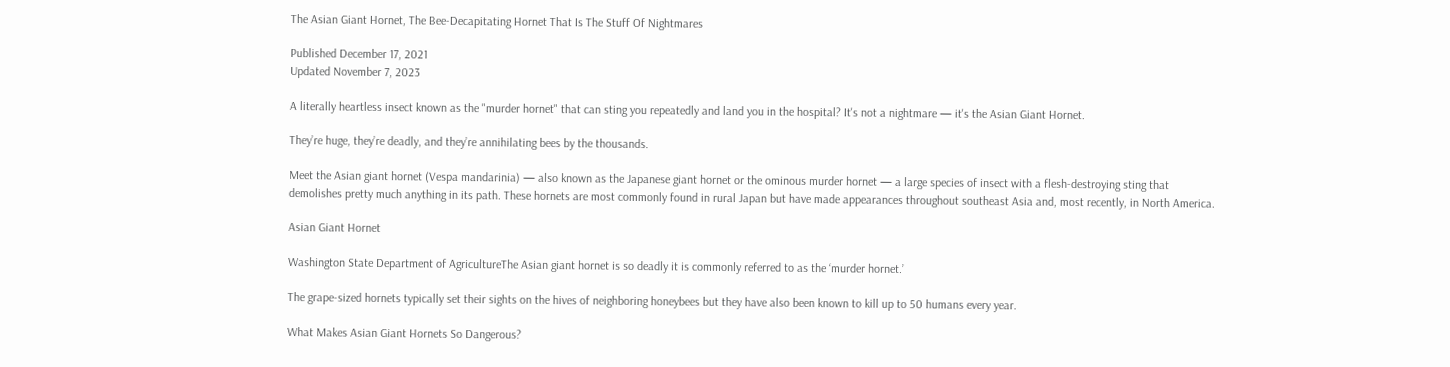The Asian Giant Hornet, The Bee-Decapitating Hornet That Is The Stuff Of Nightmares

Published December 17, 2021
Updated November 7, 2023

A literally heartless insect known as the "murder hornet" that can sting you repeatedly and land you in the hospital? It's not a nightmare — it's the Asian Giant Hornet.

They’re huge, they’re deadly, and they’re annihilating bees by the thousands.

Meet the Asian giant hornet (Vespa mandarinia) — also known as the Japanese giant hornet or the ominous murder hornet — a large species of insect with a flesh-destroying sting that demolishes pretty much anything in its path. These hornets are most commonly found in rural Japan but have made appearances throughout southeast Asia and, most recently, in North America.

Asian Giant Hornet

Washington State Department of AgricultureThe Asian giant hornet is so deadly it is commonly referred to as the ‘murder hornet.’

The grape-sized hornets typically set their sights on the hives of neighboring honeybees but they have also been known to kill up to 50 humans every year.

What Makes Asian Giant Hornets So Dangerous?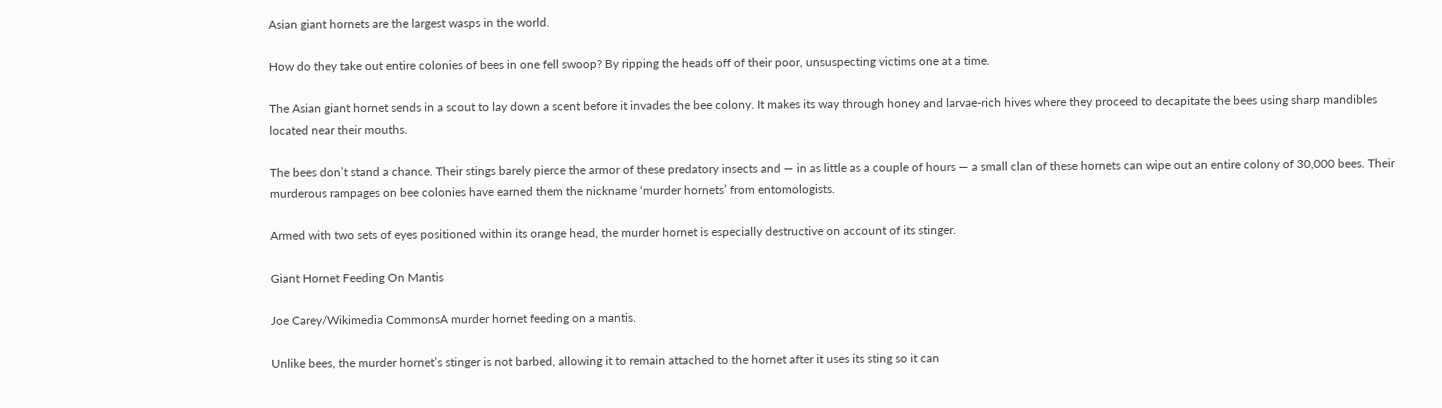Asian giant hornets are the largest wasps in the world.

How do they take out entire colonies of bees in one fell swoop? By ripping the heads off of their poor, unsuspecting victims one at a time.

The Asian giant hornet sends in a scout to lay down a scent before it invades the bee colony. It makes its way through honey and larvae-rich hives where they proceed to decapitate the bees using sharp mandibles located near their mouths.

The bees don’t stand a chance. Their stings barely pierce the armor of these predatory insects and — in as little as a couple of hours — a small clan of these hornets can wipe out an entire colony of 30,000 bees. Their murderous rampages on bee colonies have earned them the nickname ‘murder hornets’ from entomologists.

Armed with two sets of eyes positioned within its orange head, the murder hornet is especially destructive on account of its stinger.

Giant Hornet Feeding On Mantis

Joe Carey/Wikimedia CommonsA murder hornet feeding on a mantis.

Unlike bees, the murder hornet’s stinger is not barbed, allowing it to remain attached to the hornet after it uses its sting so it can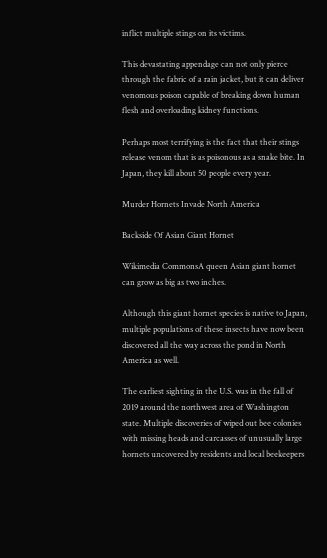inflict multiple stings on its victims.

This devastating appendage can not only pierce through the fabric of a rain jacket, but it can deliver venomous poison capable of breaking down human flesh and overloading kidney functions.

Perhaps most terrifying is the fact that their stings release venom that is as poisonous as a snake bite. In Japan, they kill about 50 people every year.

Murder Hornets Invade North America

Backside Of Asian Giant Hornet

Wikimedia CommonsA queen Asian giant hornet can grow as big as two inches.

Although this giant hornet species is native to Japan, multiple populations of these insects have now been discovered all the way across the pond in North America as well.

The earliest sighting in the U.S. was in the fall of 2019 around the northwest area of Washington state. Multiple discoveries of wiped out bee colonies with missing heads and carcasses of unusually large hornets uncovered by residents and local beekeepers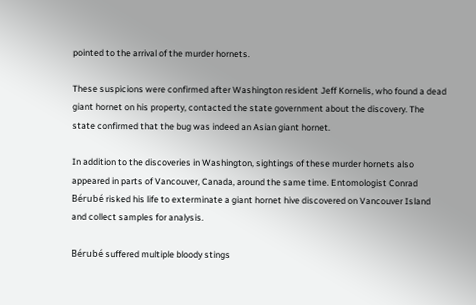pointed to the arrival of the murder hornets.

These suspicions were confirmed after Washington resident Jeff Kornelis, who found a dead giant hornet on his property, contacted the state government about the discovery. The state confirmed that the bug was indeed an Asian giant hornet.

In addition to the discoveries in Washington, sightings of these murder hornets also appeared in parts of Vancouver, Canada, around the same time. Entomologist Conrad Bérubé risked his life to exterminate a giant hornet hive discovered on Vancouver Island and collect samples for analysis.

Bérubé suffered multiple bloody stings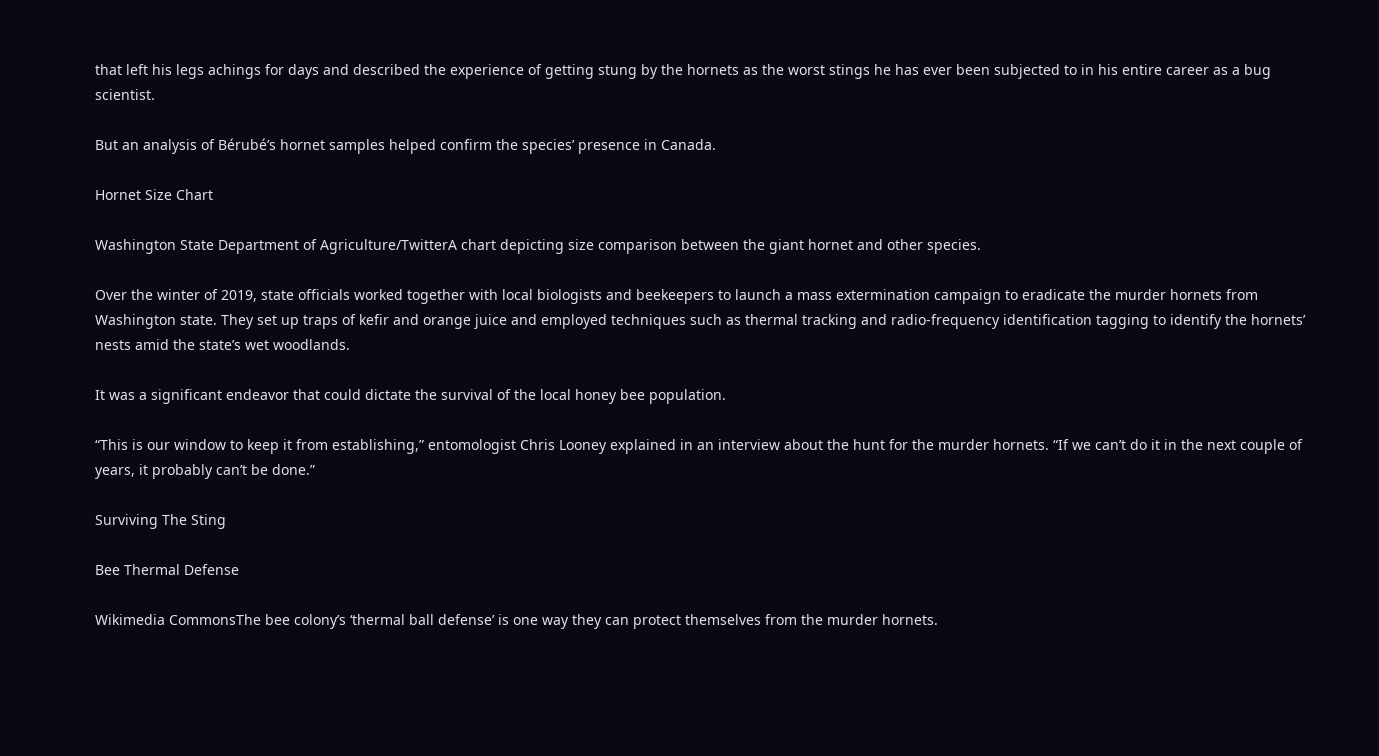that left his legs achings for days and described the experience of getting stung by the hornets as the worst stings he has ever been subjected to in his entire career as a bug scientist.

But an analysis of Bérubé’s hornet samples helped confirm the species’ presence in Canada.

Hornet Size Chart

Washington State Department of Agriculture/TwitterA chart depicting size comparison between the giant hornet and other species.

Over the winter of 2019, state officials worked together with local biologists and beekeepers to launch a mass extermination campaign to eradicate the murder hornets from Washington state. They set up traps of kefir and orange juice and employed techniques such as thermal tracking and radio-frequency identification tagging to identify the hornets’ nests amid the state’s wet woodlands.

It was a significant endeavor that could dictate the survival of the local honey bee population.

“This is our window to keep it from establishing,” entomologist Chris Looney explained in an interview about the hunt for the murder hornets. “If we can’t do it in the next couple of years, it probably can’t be done.”

Surviving The Sting

Bee Thermal Defense

Wikimedia CommonsThe bee colony’s ‘thermal ball defense’ is one way they can protect themselves from the murder hornets.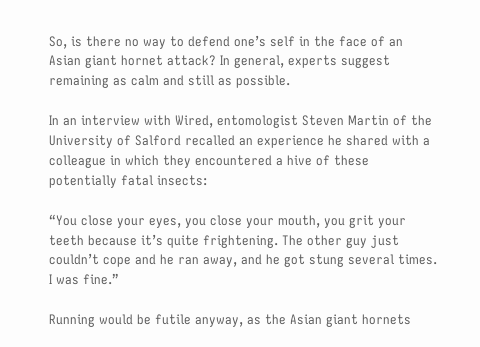So, is there no way to defend one’s self in the face of an Asian giant hornet attack? In general, experts suggest remaining as calm and still as possible.

In an interview with Wired, entomologist Steven Martin of the University of Salford recalled an experience he shared with a colleague in which they encountered a hive of these potentially fatal insects:

“You close your eyes, you close your mouth, you grit your teeth because it’s quite frightening. The other guy just couldn’t cope and he ran away, and he got stung several times. I was fine.”

Running would be futile anyway, as the Asian giant hornets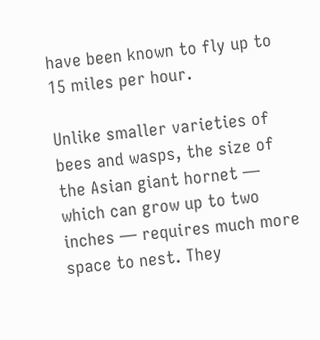have been known to fly up to 15 miles per hour.

Unlike smaller varieties of bees and wasps, the size of the Asian giant hornet — which can grow up to two inches — requires much more space to nest. They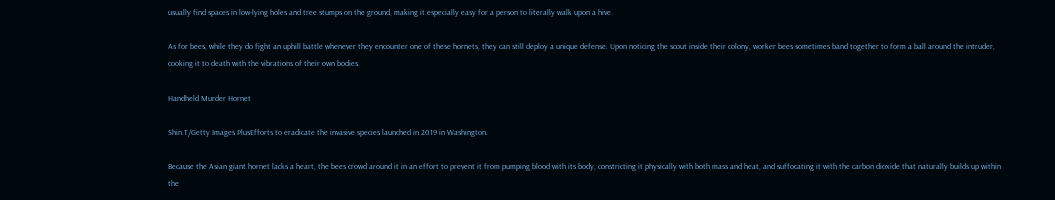usually find spaces in low-lying holes and tree stumps on the ground, making it especially easy for a person to literally walk upon a hive.

As for bees, while they do fight an uphill battle whenever they encounter one of these hornets, they can still deploy a unique defense. Upon noticing the scout inside their colony, worker bees sometimes band together to form a ball around the intruder, cooking it to death with the vibrations of their own bodies.

Handheld Murder Hornet

Shin.T/Getty Images PlusEfforts to eradicate the invasive species launched in 2019 in Washington.

Because the Asian giant hornet lacks a heart, the bees crowd around it in an effort to prevent it from pumping blood with its body, constricting it physically with both mass and heat, and suffocating it with the carbon dioxide that naturally builds up within the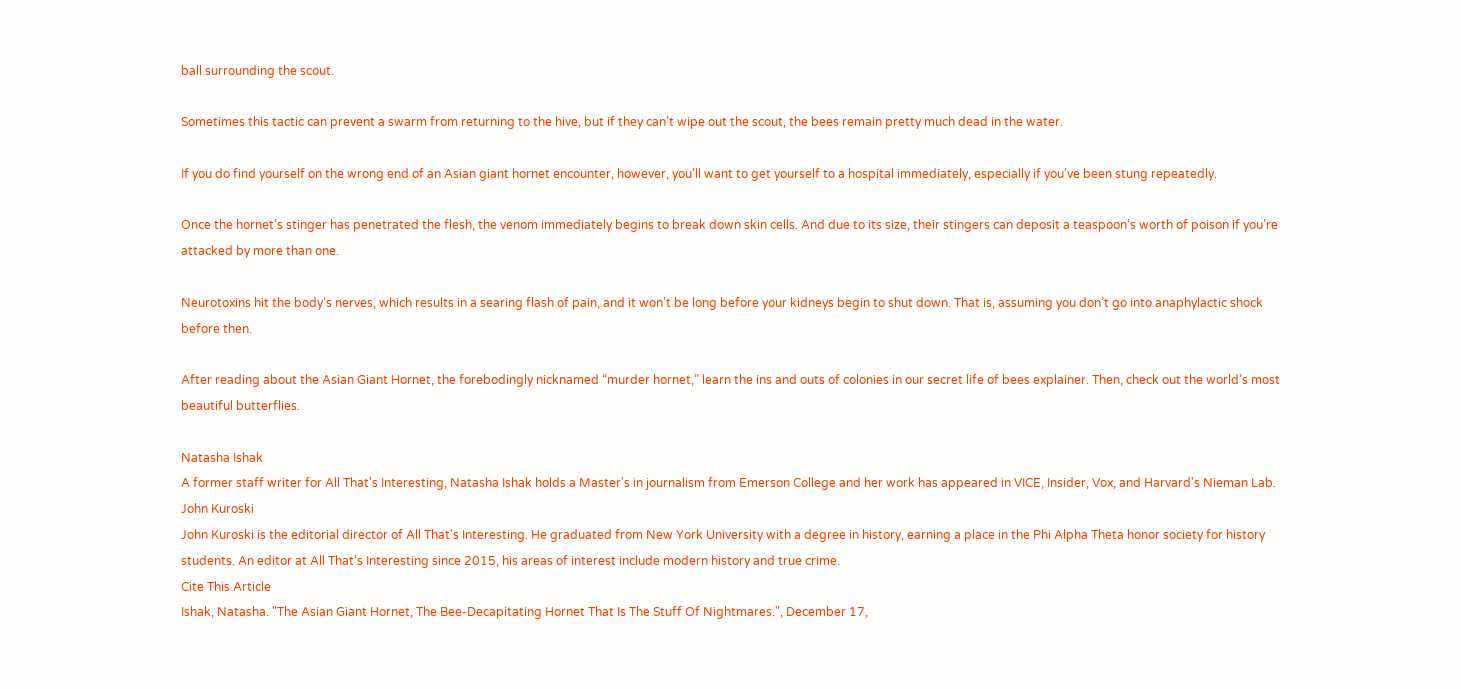ball surrounding the scout.

Sometimes this tactic can prevent a swarm from returning to the hive, but if they can’t wipe out the scout, the bees remain pretty much dead in the water.

If you do find yourself on the wrong end of an Asian giant hornet encounter, however, you’ll want to get yourself to a hospital immediately, especially if you’ve been stung repeatedly.

Once the hornet’s stinger has penetrated the flesh, the venom immediately begins to break down skin cells. And due to its size, their stingers can deposit a teaspoon’s worth of poison if you’re attacked by more than one.

Neurotoxins hit the body’s nerves, which results in a searing flash of pain, and it won’t be long before your kidneys begin to shut down. That is, assuming you don’t go into anaphylactic shock before then.

After reading about the Asian Giant Hornet, the forebodingly nicknamed “murder hornet,” learn the ins and outs of colonies in our secret life of bees explainer. Then, check out the world’s most beautiful butterflies.

Natasha Ishak
A former staff writer for All That's Interesting, Natasha Ishak holds a Master's in journalism from Emerson College and her work has appeared in VICE, Insider, Vox, and Harvard's Nieman Lab.
John Kuroski
John Kuroski is the editorial director of All That's Interesting. He graduated from New York University with a degree in history, earning a place in the Phi Alpha Theta honor society for history students. An editor at All That's Interesting since 2015, his areas of interest include modern history and true crime.
Cite This Article
Ishak, Natasha. "The Asian Giant Hornet, The Bee-Decapitating Hornet That Is The Stuff Of Nightmares.", December 17,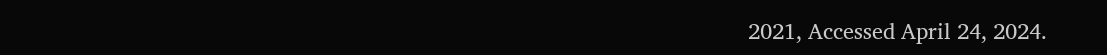2021, Accessed April 24, 2024.